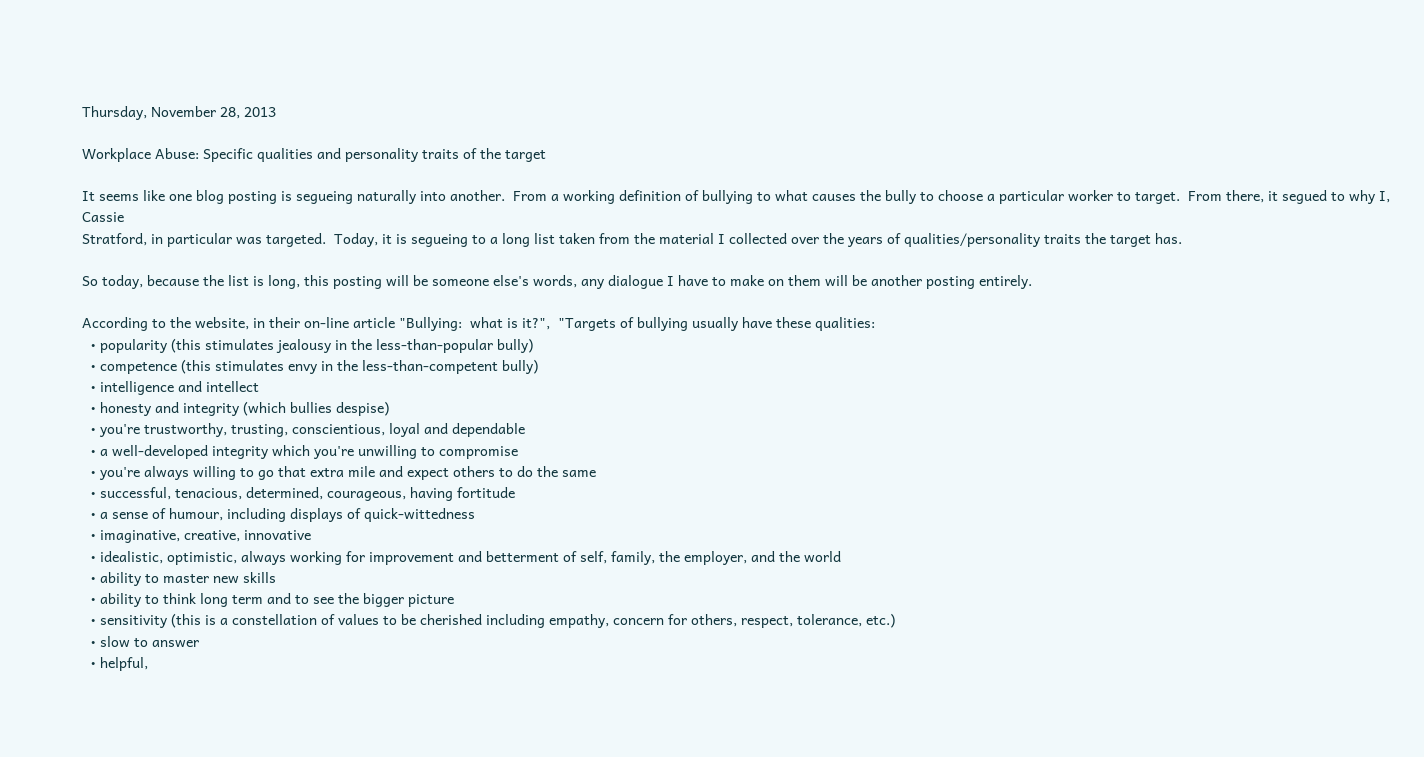Thursday, November 28, 2013

Workplace Abuse: Specific qualities and personality traits of the target

It seems like one blog posting is segueing naturally into another.  From a working definition of bullying to what causes the bully to choose a particular worker to target.  From there, it segued to why I, Cassie
Stratford, in particular was targeted.  Today, it is segueing to a long list taken from the material I collected over the years of qualities/personality traits the target has.

So today, because the list is long, this posting will be someone else's words, any dialogue I have to make on them will be another posting entirely.

According to the website, in their on-line article "Bullying:  what is it?",  "Targets of bullying usually have these qualities:
  • popularity (this stimulates jealousy in the less-than-popular bully)
  • competence (this stimulates envy in the less-than-competent bully)
  • intelligence and intellect
  • honesty and integrity (which bullies despise)
  • you're trustworthy, trusting, conscientious, loyal and dependable
  • a well-developed integrity which you're unwilling to compromise
  • you're always willing to go that extra mile and expect others to do the same
  • successful, tenacious, determined, courageous, having fortitude
  • a sense of humour, including displays of quick-wittedness
  • imaginative, creative, innovative
  • idealistic, optimistic, always working for improvement and betterment of self, family, the employer, and the world
  • ability to master new skills
  • ability to think long term and to see the bigger picture
  • sensitivity (this is a constellation of values to be cherished including empathy, concern for others, respect, tolerance, etc.)
  • slow to answer
  • helpful,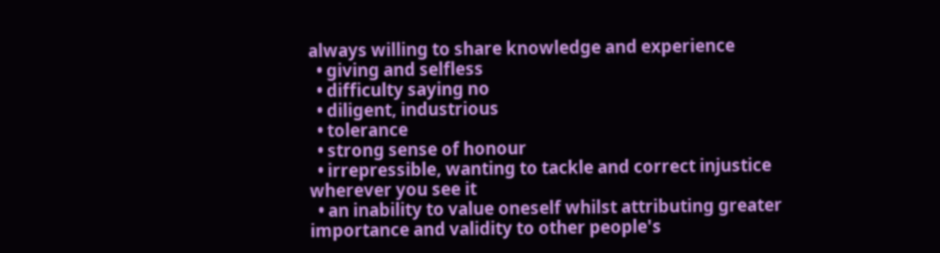always willing to share knowledge and experience
  • giving and selfless
  • difficulty saying no
  • diligent, industrious
  • tolerance
  • strong sense of honour
  • irrepressible, wanting to tackle and correct injustice wherever you see it
  • an inability to value oneself whilst attributing greater importance and validity to other people's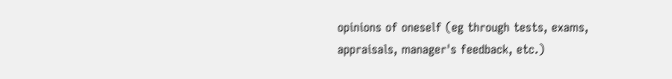opinions of oneself (eg through tests, exams, appraisals, manager's feedback, etc.)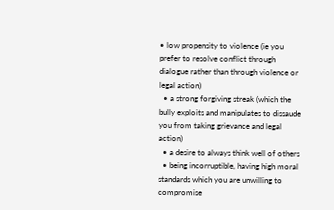• low propensity to violence (ie you prefer to resolve conflict through dialogue rather than through violence or legal action)
  • a strong forgiving streak (which the bully exploits and manipulates to dissaude you from taking grievance and legal action)
  • a desire to always think well of others
  • being incorruptible, having high moral standards which you are unwilling to compromise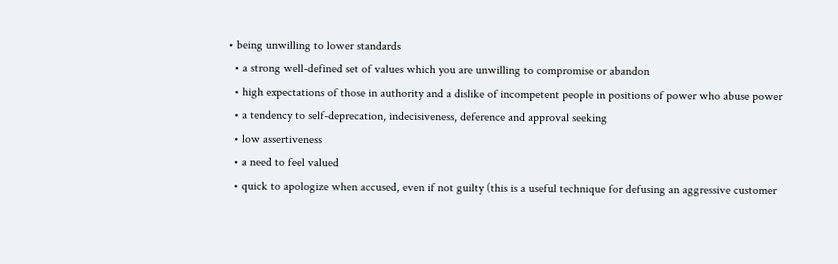• being unwilling to lower standards
  • a strong well-defined set of values which you are unwilling to compromise or abandon
  • high expectations of those in authority and a dislike of incompetent people in positions of power who abuse power
  • a tendency to self-deprecation, indecisiveness, deference and approval seeking
  • low assertiveness
  • a need to feel valued
  • quick to apologize when accused, even if not guilty (this is a useful technique for defusing an aggressive customer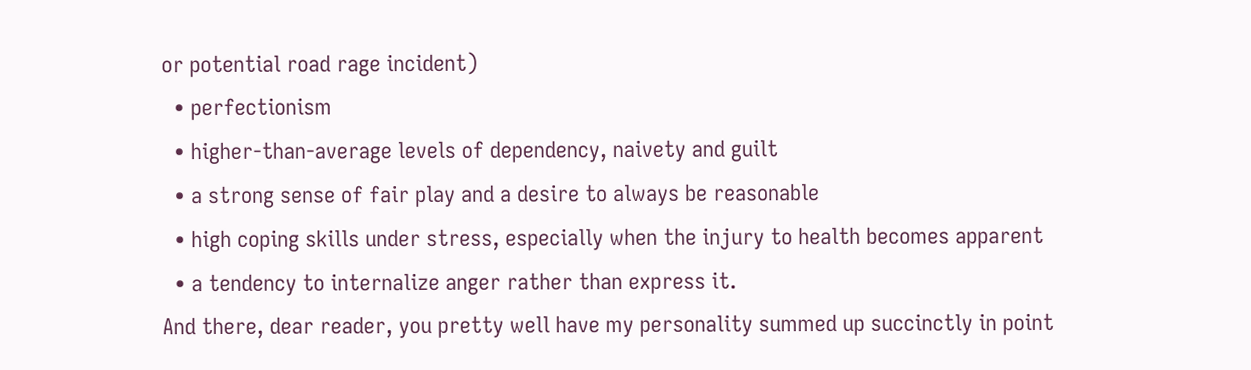or potential road rage incident)
  • perfectionism
  • higher-than-average levels of dependency, naivety and guilt
  • a strong sense of fair play and a desire to always be reasonable
  • high coping skills under stress, especially when the injury to health becomes apparent
  • a tendency to internalize anger rather than express it.
And there, dear reader, you pretty well have my personality summed up succinctly in point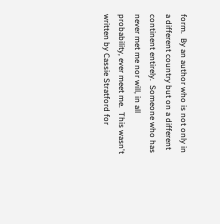form.  By an author who is not only in a different country but on a different continent entirely.  Someone who has never met me nor will, in all probability, ever meet me.  This wasn't written by Cassie Stratford for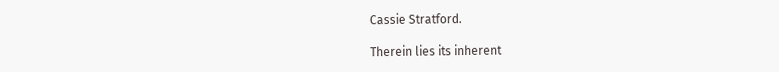Cassie Stratford.

Therein lies its inherent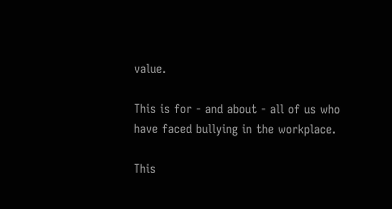value.

This is for - and about - all of us who have faced bullying in the workplace.

This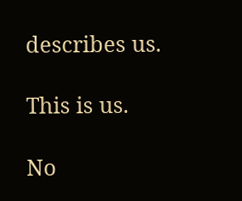describes us.

This is us.

No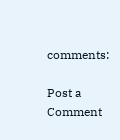comments:

Post a Comment